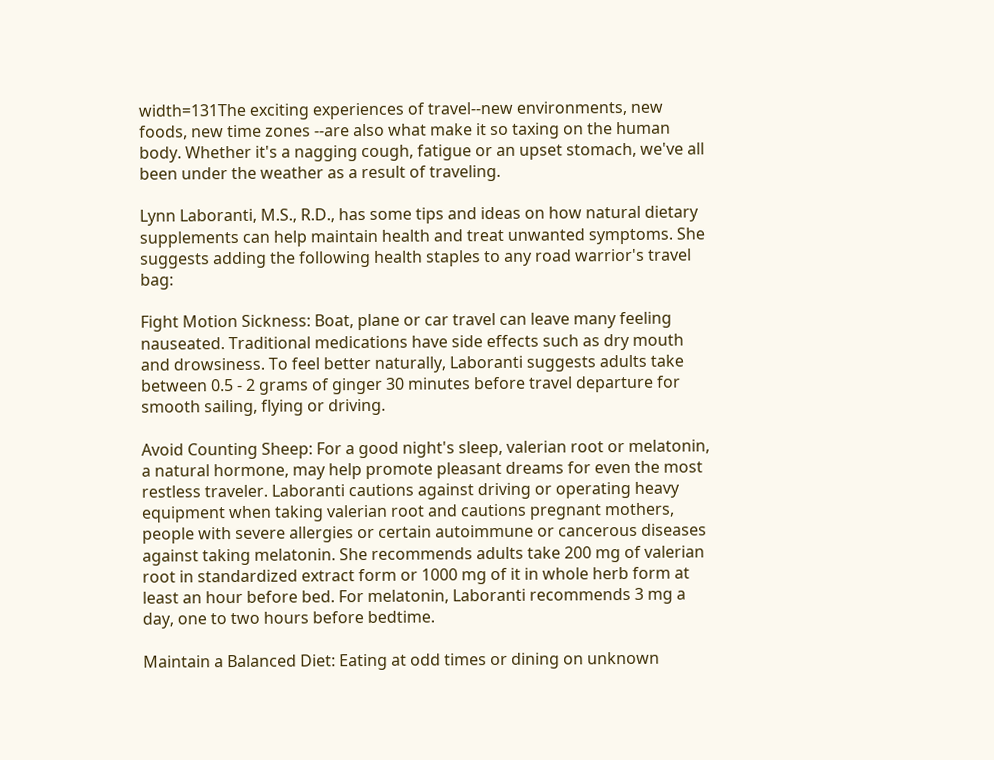width=131The exciting experiences of travel--new environments, new foods, new time zones --are also what make it so taxing on the human body. Whether it's a nagging cough, fatigue or an upset stomach, we've all been under the weather as a result of traveling.

Lynn Laboranti, M.S., R.D., has some tips and ideas on how natural dietary supplements can help maintain health and treat unwanted symptoms. She suggests adding the following health staples to any road warrior's travel bag:

Fight Motion Sickness: Boat, plane or car travel can leave many feeling nauseated. Traditional medications have side effects such as dry mouth and drowsiness. To feel better naturally, Laboranti suggests adults take between 0.5 - 2 grams of ginger 30 minutes before travel departure for smooth sailing, flying or driving.

Avoid Counting Sheep: For a good night's sleep, valerian root or melatonin, a natural hormone, may help promote pleasant dreams for even the most restless traveler. Laboranti cautions against driving or operating heavy equipment when taking valerian root and cautions pregnant mothers, people with severe allergies or certain autoimmune or cancerous diseases against taking melatonin. She recommends adults take 200 mg of valerian root in standardized extract form or 1000 mg of it in whole herb form at least an hour before bed. For melatonin, Laboranti recommends 3 mg a day, one to two hours before bedtime.

Maintain a Balanced Diet: Eating at odd times or dining on unknown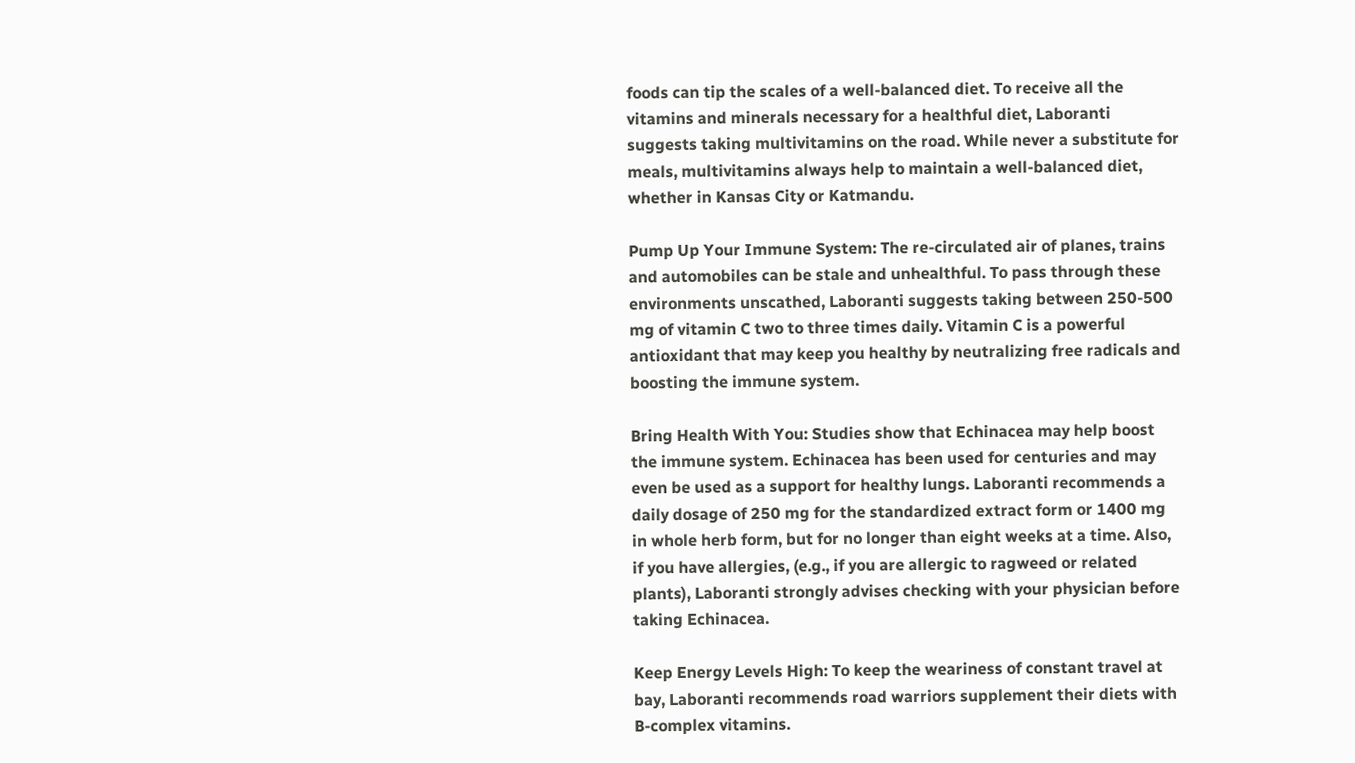foods can tip the scales of a well-balanced diet. To receive all the vitamins and minerals necessary for a healthful diet, Laboranti suggests taking multivitamins on the road. While never a substitute for meals, multivitamins always help to maintain a well-balanced diet, whether in Kansas City or Katmandu.

Pump Up Your Immune System: The re-circulated air of planes, trains and automobiles can be stale and unhealthful. To pass through these environments unscathed, Laboranti suggests taking between 250-500 mg of vitamin C two to three times daily. Vitamin C is a powerful antioxidant that may keep you healthy by neutralizing free radicals and boosting the immune system.

Bring Health With You: Studies show that Echinacea may help boost the immune system. Echinacea has been used for centuries and may even be used as a support for healthy lungs. Laboranti recommends a daily dosage of 250 mg for the standardized extract form or 1400 mg in whole herb form, but for no longer than eight weeks at a time. Also, if you have allergies, (e.g., if you are allergic to ragweed or related plants), Laboranti strongly advises checking with your physician before taking Echinacea.

Keep Energy Levels High: To keep the weariness of constant travel at bay, Laboranti recommends road warriors supplement their diets with B-complex vitamins.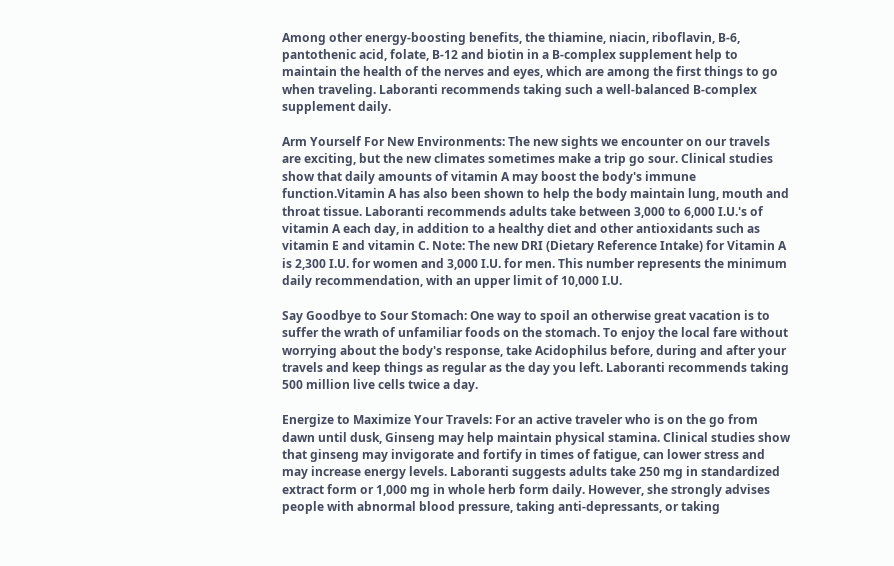Among other energy-boosting benefits, the thiamine, niacin, riboflavin, B-6, pantothenic acid, folate, B-12 and biotin in a B-complex supplement help to maintain the health of the nerves and eyes, which are among the first things to go when traveling. Laboranti recommends taking such a well-balanced B-complex supplement daily.

Arm Yourself For New Environments: The new sights we encounter on our travels are exciting, but the new climates sometimes make a trip go sour. Clinical studies show that daily amounts of vitamin A may boost the body's immune function.Vitamin A has also been shown to help the body maintain lung, mouth and throat tissue. Laboranti recommends adults take between 3,000 to 6,000 I.U.'s of vitamin A each day, in addition to a healthy diet and other antioxidants such as vitamin E and vitamin C. Note: The new DRI (Dietary Reference Intake) for Vitamin A is 2,300 I.U. for women and 3,000 I.U. for men. This number represents the minimum daily recommendation, with an upper limit of 10,000 I.U.

Say Goodbye to Sour Stomach: One way to spoil an otherwise great vacation is to suffer the wrath of unfamiliar foods on the stomach. To enjoy the local fare without worrying about the body's response, take Acidophilus before, during and after your travels and keep things as regular as the day you left. Laboranti recommends taking 500 million live cells twice a day.

Energize to Maximize Your Travels: For an active traveler who is on the go from dawn until dusk, Ginseng may help maintain physical stamina. Clinical studies show that ginseng may invigorate and fortify in times of fatigue, can lower stress and may increase energy levels. Laboranti suggests adults take 250 mg in standardized extract form or 1,000 mg in whole herb form daily. However, she strongly advises people with abnormal blood pressure, taking anti-depressants, or taking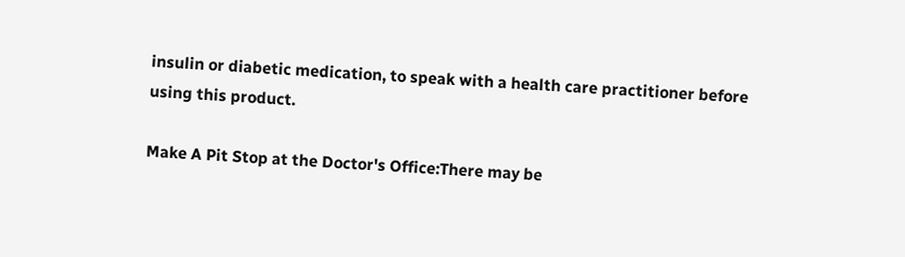insulin or diabetic medication, to speak with a health care practitioner before using this product.

Make A Pit Stop at the Doctor's Office:There may be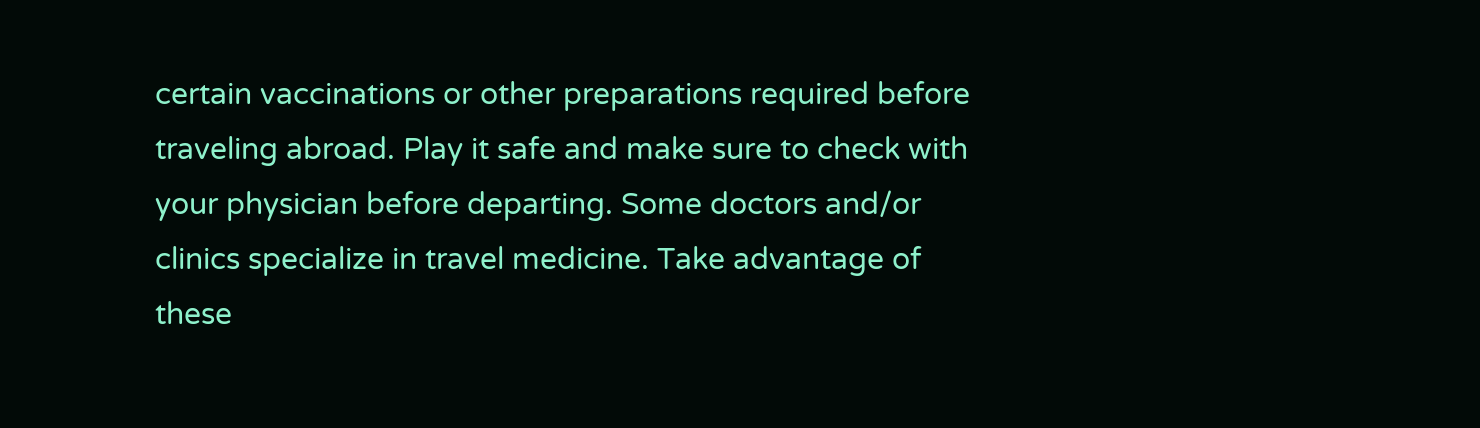certain vaccinations or other preparations required before traveling abroad. Play it safe and make sure to check with your physician before departing. Some doctors and/or clinics specialize in travel medicine. Take advantage of these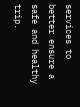services to better ensure a safe and healthy trip.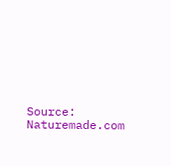Source: Naturemade.com